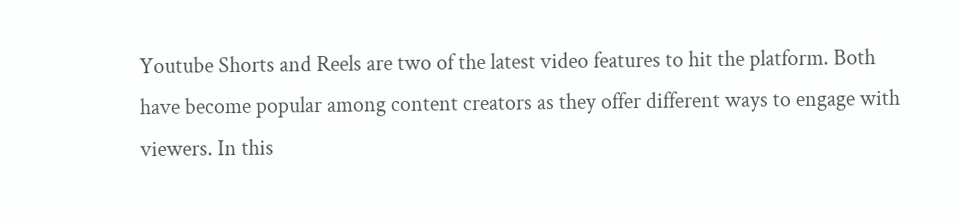Youtube Shorts and Reels are two of the latest video features to hit the platform. Both have become popular among content creators as they offer different ways to engage with viewers. In this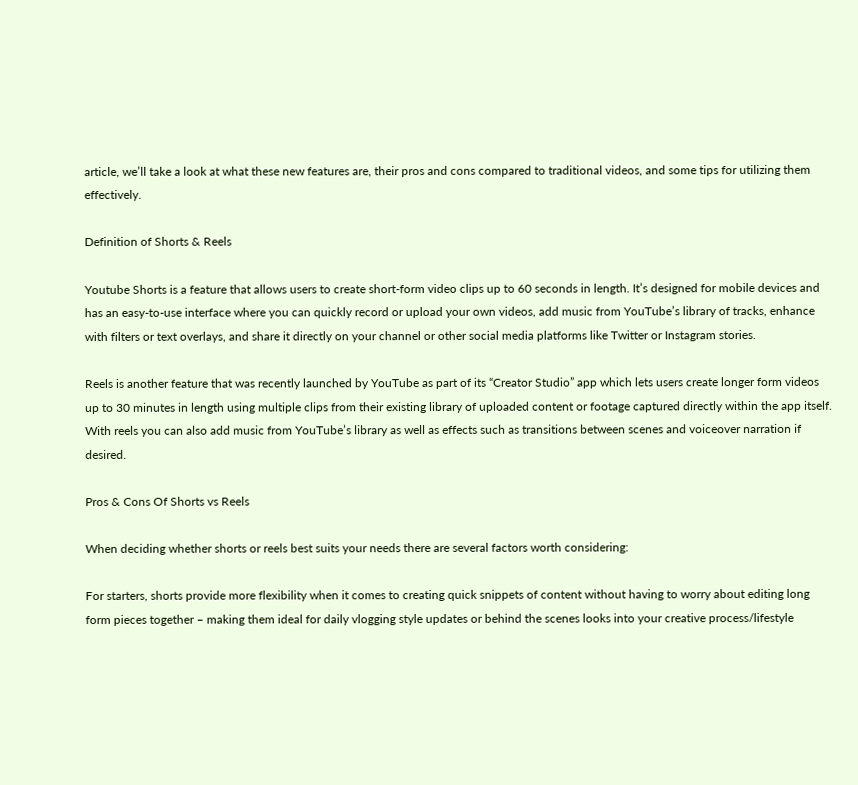article, we’ll take a look at what these new features are, their pros and cons compared to traditional videos, and some tips for utilizing them effectively.

Definition of Shorts & Reels

Youtube Shorts is a feature that allows users to create short-form video clips up to 60 seconds in length. It’s designed for mobile devices and has an easy-to-use interface where you can quickly record or upload your own videos, add music from YouTube’s library of tracks, enhance with filters or text overlays, and share it directly on your channel or other social media platforms like Twitter or Instagram stories.

Reels is another feature that was recently launched by YouTube as part of its “Creator Studio” app which lets users create longer form videos up to 30 minutes in length using multiple clips from their existing library of uploaded content or footage captured directly within the app itself. With reels you can also add music from YouTube’s library as well as effects such as transitions between scenes and voiceover narration if desired.

Pros & Cons Of Shorts vs Reels

When deciding whether shorts or reels best suits your needs there are several factors worth considering:

For starters, shorts provide more flexibility when it comes to creating quick snippets of content without having to worry about editing long form pieces together – making them ideal for daily vlogging style updates or behind the scenes looks into your creative process/lifestyle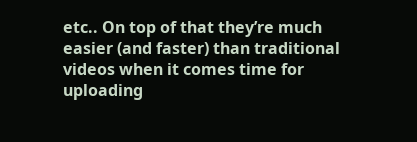etc.. On top of that they’re much easier (and faster) than traditional videos when it comes time for uploading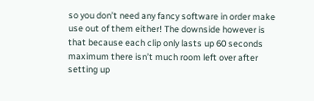so you don’t need any fancy software in order make use out of them either! The downside however is that because each clip only lasts up 60 seconds maximum there isn’t much room left over after setting up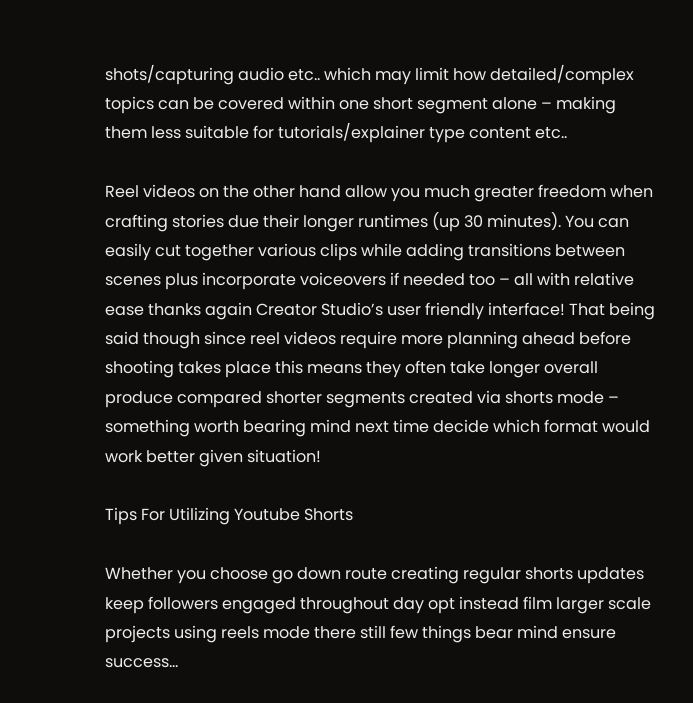shots/capturing audio etc.. which may limit how detailed/complex topics can be covered within one short segment alone – making them less suitable for tutorials/explainer type content etc..

Reel videos on the other hand allow you much greater freedom when crafting stories due their longer runtimes (up 30 minutes). You can easily cut together various clips while adding transitions between scenes plus incorporate voiceovers if needed too – all with relative ease thanks again Creator Studio’s user friendly interface! That being said though since reel videos require more planning ahead before shooting takes place this means they often take longer overall produce compared shorter segments created via shorts mode – something worth bearing mind next time decide which format would work better given situation!

Tips For Utilizing Youtube Shorts

Whether you choose go down route creating regular shorts updates keep followers engaged throughout day opt instead film larger scale projects using reels mode there still few things bear mind ensure success…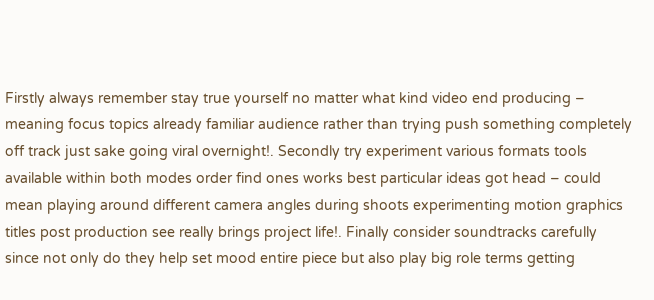Firstly always remember stay true yourself no matter what kind video end producing – meaning focus topics already familiar audience rather than trying push something completely off track just sake going viral overnight!. Secondly try experiment various formats tools available within both modes order find ones works best particular ideas got head – could mean playing around different camera angles during shoots experimenting motion graphics titles post production see really brings project life!. Finally consider soundtracks carefully since not only do they help set mood entire piece but also play big role terms getting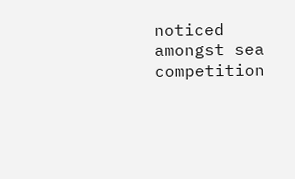noticed amongst sea competition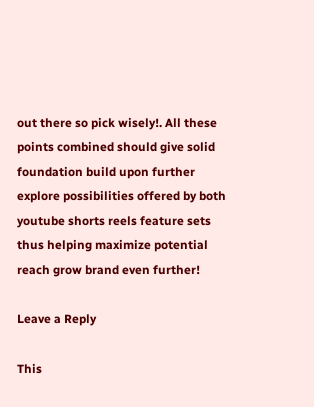out there so pick wisely!. All these points combined should give solid foundation build upon further explore possibilities offered by both youtube shorts reels feature sets thus helping maximize potential reach grow brand even further!

Leave a Reply

This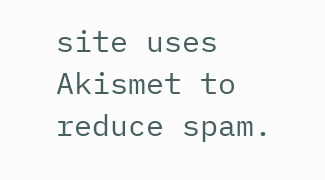site uses Akismet to reduce spam.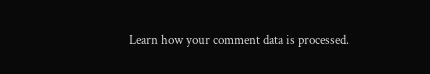Learn how your comment data is processed.